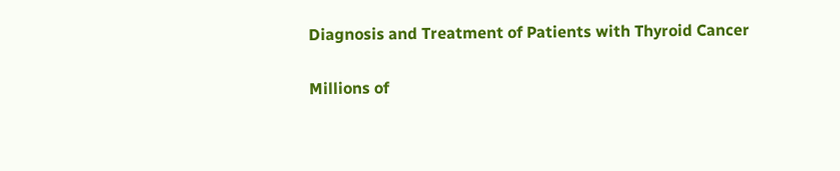Diagnosis and Treatment of Patients with Thyroid Cancer

Millions of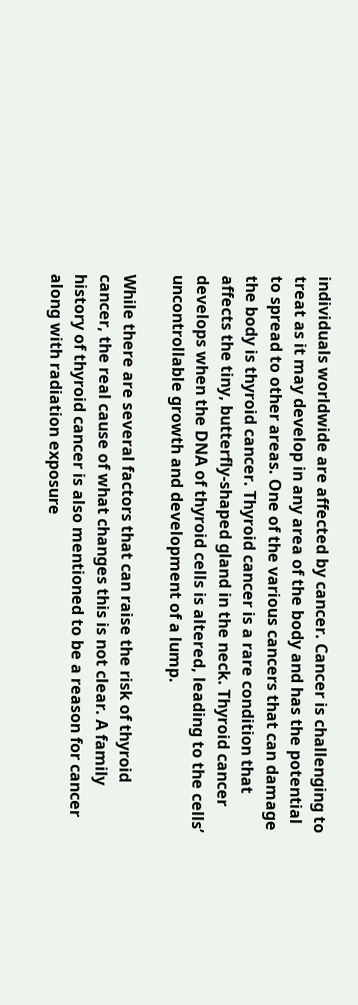individuals worldwide are affected by cancer. Cancer is challenging to treat as it may develop in any area of the body and has the potential to spread to other areas. One of the various cancers that can damage the body is thyroid cancer. Thyroid cancer is a rare condition that affects the tiny, butterfly-shaped gland in the neck. Thyroid cancer develops when the DNA of thyroid cells is altered, leading to the cells’ uncontrollable growth and development of a lump.

While there are several factors that can raise the risk of thyroid cancer, the real cause of what changes this is not clear. A family history of thyroid cancer is also mentioned to be a reason for cancer along with radiation exposure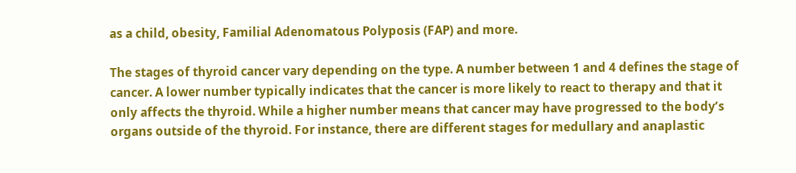as a child, obesity, Familial Adenomatous Polyposis (FAP) and more.

The stages of thyroid cancer vary depending on the type. A number between 1 and 4 defines the stage of cancer. A lower number typically indicates that the cancer is more likely to react to therapy and that it only affects the thyroid. While a higher number means that cancer may have progressed to the body’s organs outside of the thyroid. For instance, there are different stages for medullary and anaplastic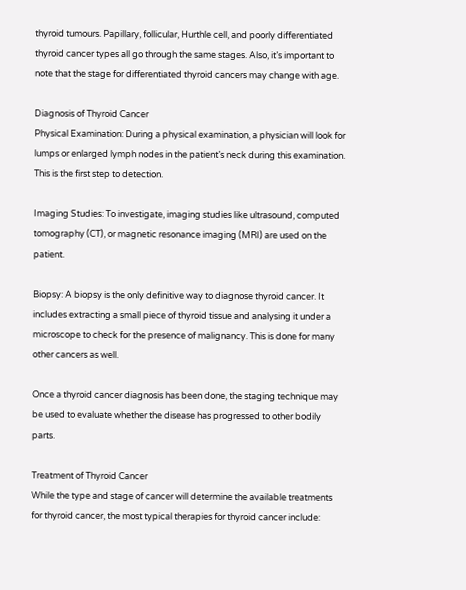thyroid tumours. Papillary, follicular, Hurthle cell, and poorly differentiated thyroid cancer types all go through the same stages. Also, it’s important to note that the stage for differentiated thyroid cancers may change with age.

Diagnosis of Thyroid Cancer
Physical Examination: During a physical examination, a physician will look for lumps or enlarged lymph nodes in the patient’s neck during this examination. This is the first step to detection.

Imaging Studies: To investigate, imaging studies like ultrasound, computed tomography (CT), or magnetic resonance imaging (MRI) are used on the patient.

Biopsy: A biopsy is the only definitive way to diagnose thyroid cancer. It includes extracting a small piece of thyroid tissue and analysing it under a microscope to check for the presence of malignancy. This is done for many other cancers as well.

Once a thyroid cancer diagnosis has been done, the staging technique may be used to evaluate whether the disease has progressed to other bodily parts.

Treatment of Thyroid Cancer
While the type and stage of cancer will determine the available treatments for thyroid cancer, the most typical therapies for thyroid cancer include: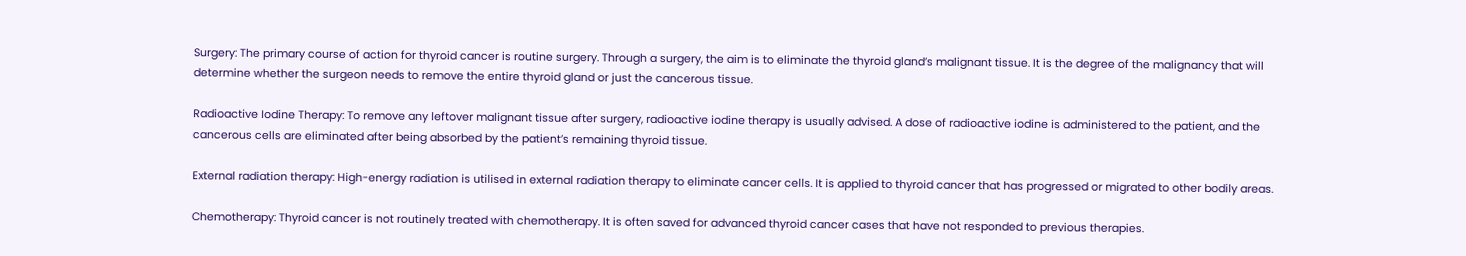Surgery: The primary course of action for thyroid cancer is routine surgery. Through a surgery, the aim is to eliminate the thyroid gland’s malignant tissue. It is the degree of the malignancy that will determine whether the surgeon needs to remove the entire thyroid gland or just the cancerous tissue.

Radioactive Iodine Therapy: To remove any leftover malignant tissue after surgery, radioactive iodine therapy is usually advised. A dose of radioactive iodine is administered to the patient, and the cancerous cells are eliminated after being absorbed by the patient’s remaining thyroid tissue.

External radiation therapy: High-energy radiation is utilised in external radiation therapy to eliminate cancer cells. It is applied to thyroid cancer that has progressed or migrated to other bodily areas.

Chemotherapy: Thyroid cancer is not routinely treated with chemotherapy. It is often saved for advanced thyroid cancer cases that have not responded to previous therapies.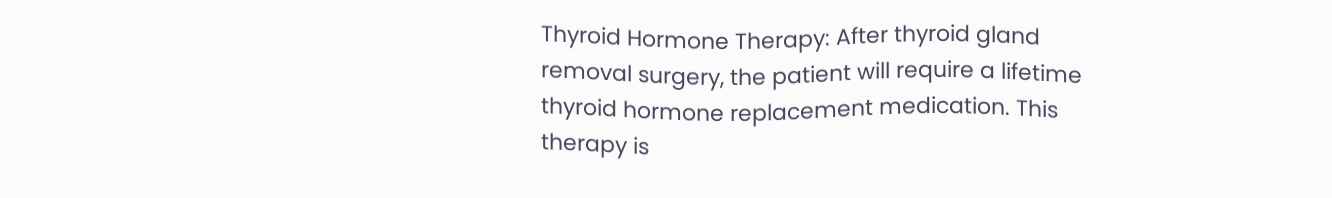Thyroid Hormone Therapy: After thyroid gland removal surgery, the patient will require a lifetime thyroid hormone replacement medication. This therapy is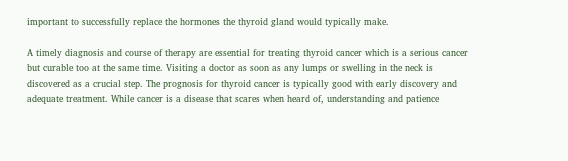important to successfully replace the hormones the thyroid gland would typically make.

A timely diagnosis and course of therapy are essential for treating thyroid cancer which is a serious cancer but curable too at the same time. Visiting a doctor as soon as any lumps or swelling in the neck is discovered as a crucial step. The prognosis for thyroid cancer is typically good with early discovery and adequate treatment. While cancer is a disease that scares when heard of, understanding and patience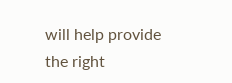will help provide the right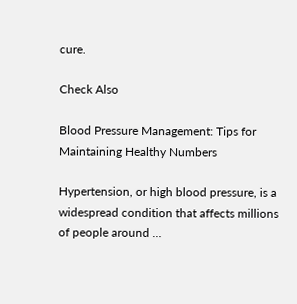cure.

Check Also

Blood Pressure Management: Tips for Maintaining Healthy Numbers

Hypertension, or high blood pressure, is a widespread condition that affects millions of people around …